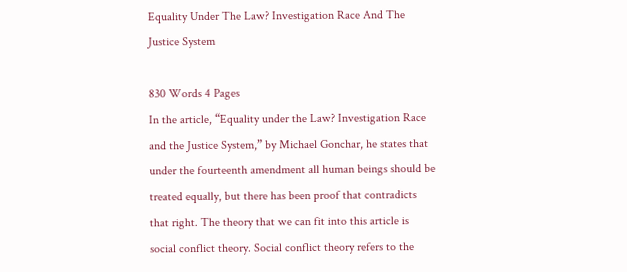Equality Under The Law? Investigation Race And The Justice System

830 Words 4 Pages
In the article, “Equality under the Law? Investigation Race and the Justice System,” by Michael Gonchar, he states that under the fourteenth amendment all human beings should be treated equally, but there has been proof that contradicts that right. The theory that we can fit into this article is social conflict theory. Social conflict theory refers to the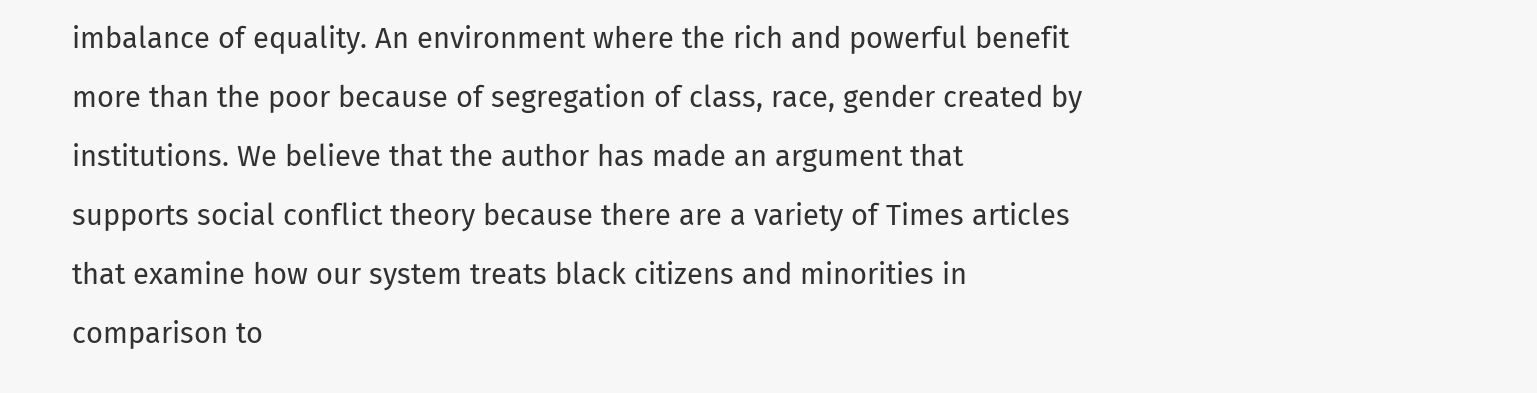imbalance of equality. An environment where the rich and powerful benefit more than the poor because of segregation of class, race, gender created by institutions. We believe that the author has made an argument that supports social conflict theory because there are a variety of Times articles that examine how our system treats black citizens and minorities in comparison to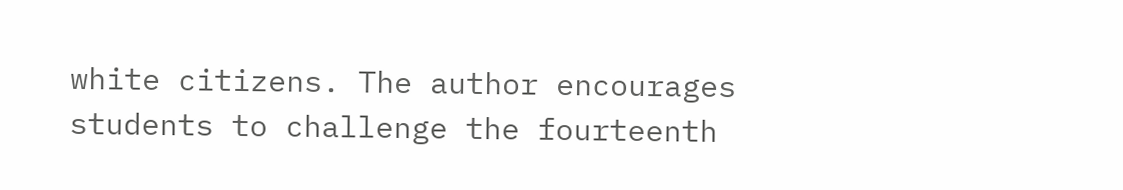white citizens. The author encourages students to challenge the fourteenth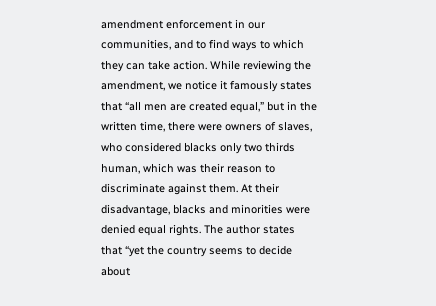amendment enforcement in our communities, and to find ways to which they can take action. While reviewing the amendment, we notice it famously states that “all men are created equal,” but in the written time, there were owners of slaves, who considered blacks only two thirds human, which was their reason to discriminate against them. At their disadvantage, blacks and minorities were denied equal rights. The author states that “yet the country seems to decide about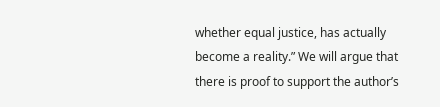whether equal justice, has actually become a reality.” We will argue that there is proof to support the author’s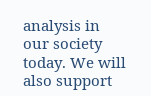analysis in our society today. We will also support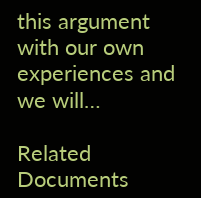this argument with our own experiences and we will…

Related Documents